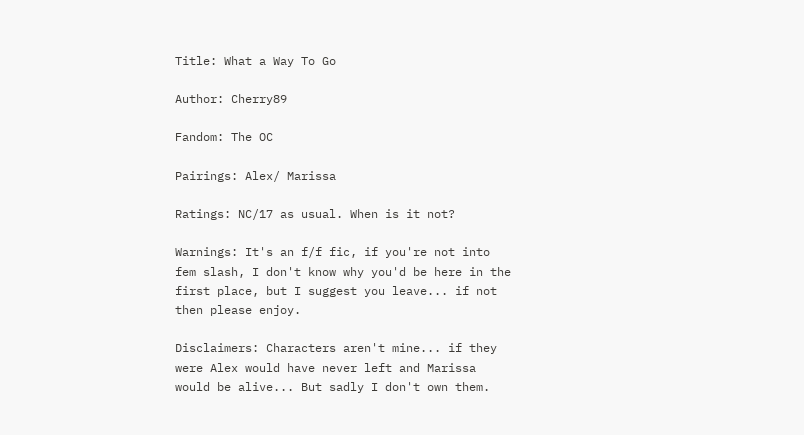Title: What a Way To Go

Author: Cherry89

Fandom: The OC

Pairings: Alex/ Marissa

Ratings: NC/17 as usual. When is it not?

Warnings: It's an f/f fic, if you're not into fem slash, I don't know why you'd be here in the first place, but I suggest you leave... if not then please enjoy.

Disclaimers: Characters aren't mine... if they were Alex would have never left and Marissa would be alive... But sadly I don't own them.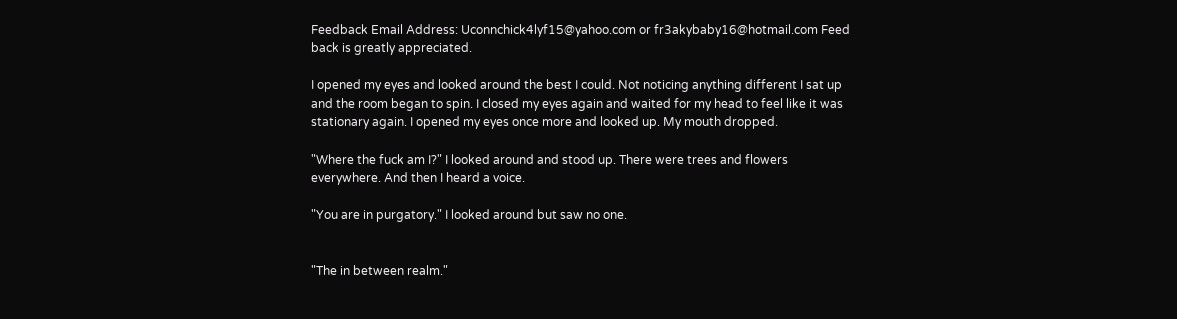Feedback Email Address: Uconnchick4lyf15@yahoo.com or fr3akybaby16@hotmail.com Feed back is greatly appreciated.

I opened my eyes and looked around the best I could. Not noticing anything different I sat up and the room began to spin. I closed my eyes again and waited for my head to feel like it was stationary again. I opened my eyes once more and looked up. My mouth dropped.

"Where the fuck am I?" I looked around and stood up. There were trees and flowers everywhere. And then I heard a voice.

"You are in purgatory." I looked around but saw no one.


"The in between realm."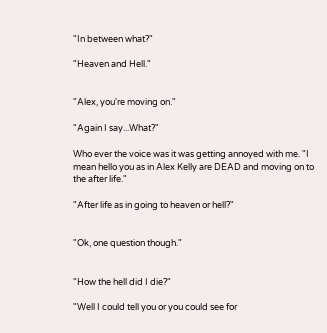"In between what?"

"Heaven and Hell."


"Alex, you're moving on."

"Again I say...What?"

Who ever the voice was it was getting annoyed with me. "I mean hello you as in Alex Kelly are DEAD and moving on to the after life."

"After life as in going to heaven or hell?"


"Ok, one question though."


"How the hell did I die?"

"Well I could tell you or you could see for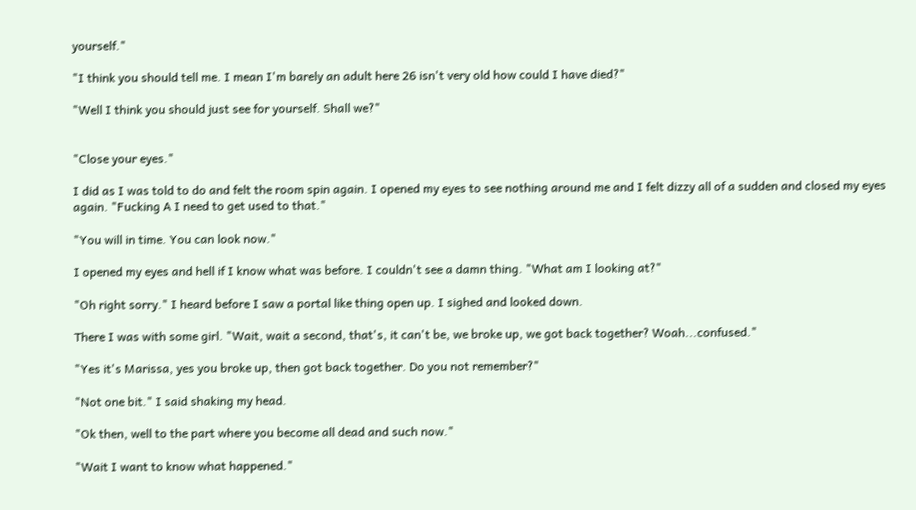yourself."

"I think you should tell me. I mean I'm barely an adult here 26 isn't very old how could I have died?"

"Well I think you should just see for yourself. Shall we?"


"Close your eyes."

I did as I was told to do and felt the room spin again. I opened my eyes to see nothing around me and I felt dizzy all of a sudden and closed my eyes again. "Fucking A I need to get used to that."

"You will in time. You can look now."

I opened my eyes and hell if I know what was before. I couldn't see a damn thing. "What am I looking at?"

"Oh right sorry." I heard before I saw a portal like thing open up. I sighed and looked down.

There I was with some girl. "Wait, wait a second, that's, it can't be, we broke up, we got back together? Woah...confused."

"Yes it's Marissa, yes you broke up, then got back together. Do you not remember?"

"Not one bit." I said shaking my head.

"Ok then, well to the part where you become all dead and such now."

"Wait I want to know what happened."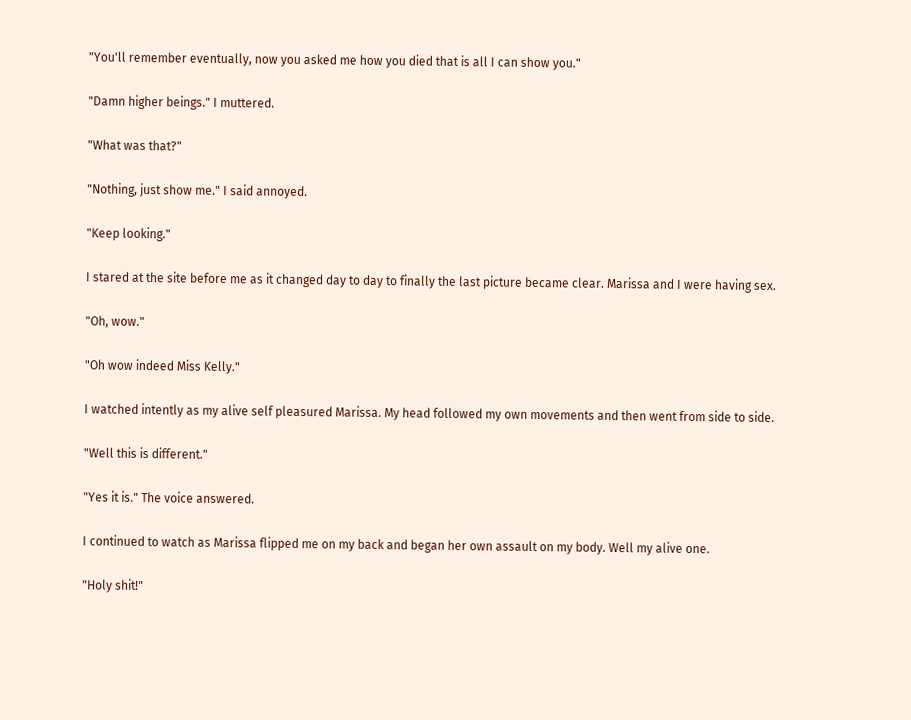"You'll remember eventually, now you asked me how you died that is all I can show you."

"Damn higher beings." I muttered.

"What was that?"

"Nothing, just show me." I said annoyed.

"Keep looking."

I stared at the site before me as it changed day to day to finally the last picture became clear. Marissa and I were having sex.

"Oh, wow."

"Oh wow indeed Miss Kelly."

I watched intently as my alive self pleasured Marissa. My head followed my own movements and then went from side to side.

"Well this is different."

"Yes it is." The voice answered.

I continued to watch as Marissa flipped me on my back and began her own assault on my body. Well my alive one.

"Holy shit!"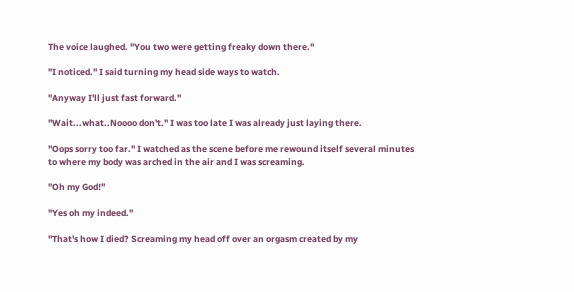The voice laughed. "You two were getting freaky down there."

"I noticed." I said turning my head side ways to watch.

"Anyway I'll just fast forward."

"Wait...what..Noooo don't." I was too late I was already just laying there.

"Oops sorry too far." I watched as the scene before me rewound itself several minutes to where my body was arched in the air and I was screaming.

"Oh my God!"

"Yes oh my indeed."

"That's how I died? Screaming my head off over an orgasm created by my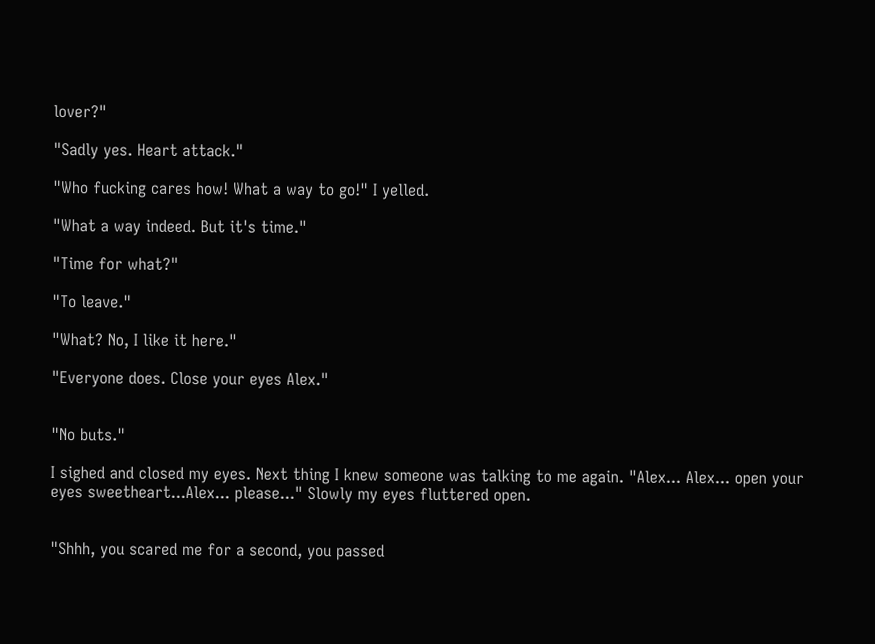lover?"

"Sadly yes. Heart attack."

"Who fucking cares how! What a way to go!" I yelled.

"What a way indeed. But it's time."

"Time for what?"

"To leave."

"What? No, I like it here."

"Everyone does. Close your eyes Alex."


"No buts."

I sighed and closed my eyes. Next thing I knew someone was talking to me again. "Alex... Alex... open your eyes sweetheart...Alex... please..." Slowly my eyes fluttered open.


"Shhh, you scared me for a second, you passed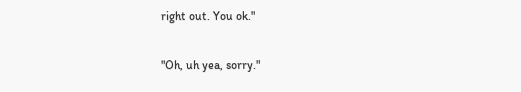right out. You ok."

"Oh, uh yea, sorry."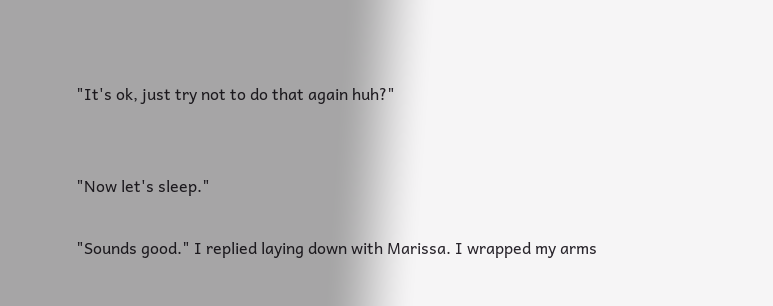"It's ok, just try not to do that again huh?"


"Now let's sleep."

"Sounds good." I replied laying down with Marissa. I wrapped my arms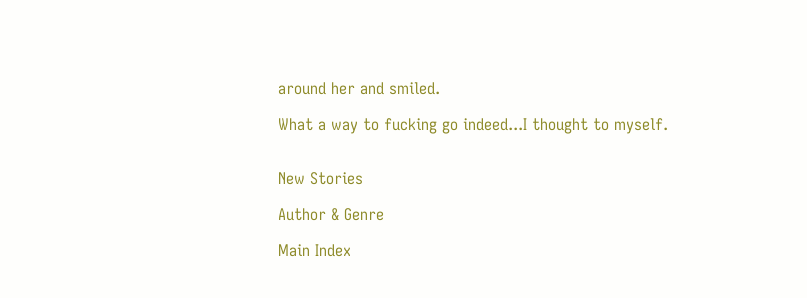around her and smiled.

What a way to fucking go indeed...I thought to myself.


New Stories

Author & Genre

Main Index